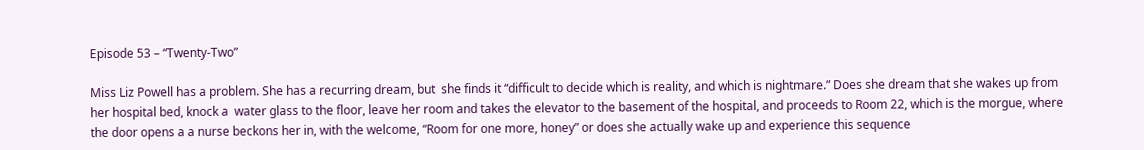Episode 53 – “Twenty-Two”

Miss Liz Powell has a problem. She has a recurring dream, but  she finds it “difficult to decide which is reality, and which is nightmare.” Does she dream that she wakes up from her hospital bed, knock a  water glass to the floor, leave her room and takes the elevator to the basement of the hospital, and proceeds to Room 22, which is the morgue, where the door opens a a nurse beckons her in, with the welcome, “Room for one more, honey” or does she actually wake up and experience this sequence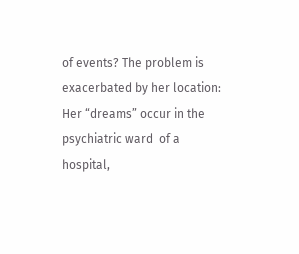of events? The problem is exacerbated by her location: Her “dreams” occur in the psychiatric ward  of a hospital,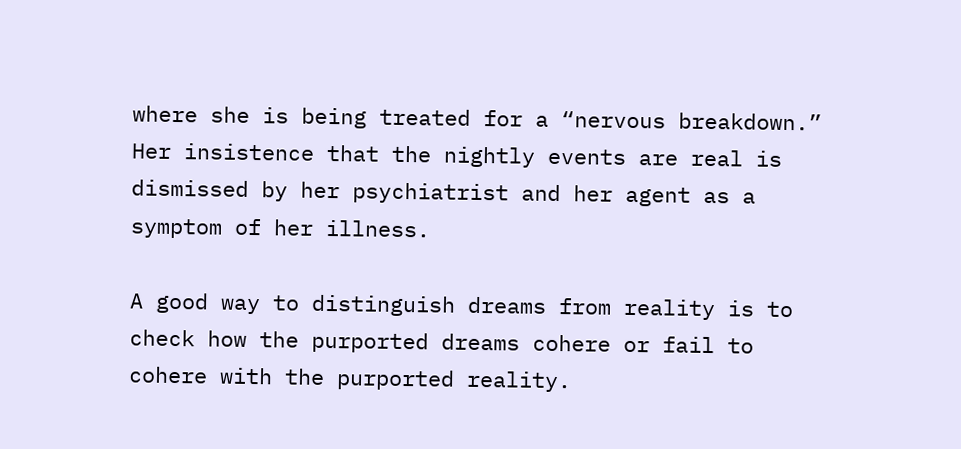where she is being treated for a “nervous breakdown.” Her insistence that the nightly events are real is dismissed by her psychiatrist and her agent as a symptom of her illness.

A good way to distinguish dreams from reality is to check how the purported dreams cohere or fail to cohere with the purported reality.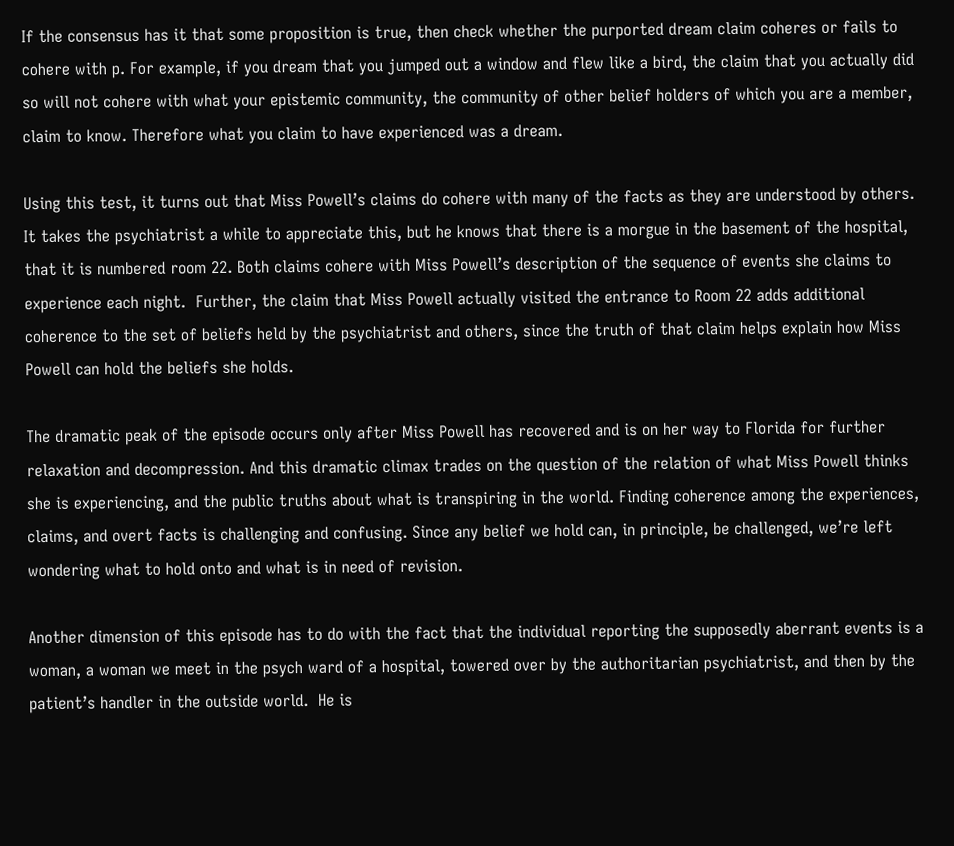If the consensus has it that some proposition is true, then check whether the purported dream claim coheres or fails to cohere with p. For example, if you dream that you jumped out a window and flew like a bird, the claim that you actually did so will not cohere with what your epistemic community, the community of other belief holders of which you are a member, claim to know. Therefore what you claim to have experienced was a dream.

Using this test, it turns out that Miss Powell’s claims do cohere with many of the facts as they are understood by others. It takes the psychiatrist a while to appreciate this, but he knows that there is a morgue in the basement of the hospital, that it is numbered room 22. Both claims cohere with Miss Powell’s description of the sequence of events she claims to experience each night.  Further, the claim that Miss Powell actually visited the entrance to Room 22 adds additional coherence to the set of beliefs held by the psychiatrist and others, since the truth of that claim helps explain how Miss Powell can hold the beliefs she holds.

The dramatic peak of the episode occurs only after Miss Powell has recovered and is on her way to Florida for further relaxation and decompression. And this dramatic climax trades on the question of the relation of what Miss Powell thinks she is experiencing, and the public truths about what is transpiring in the world. Finding coherence among the experiences, claims, and overt facts is challenging and confusing. Since any belief we hold can, in principle, be challenged, we’re left wondering what to hold onto and what is in need of revision.

Another dimension of this episode has to do with the fact that the individual reporting the supposedly aberrant events is a woman, a woman we meet in the psych ward of a hospital, towered over by the authoritarian psychiatrist, and then by the patient’s handler in the outside world.  He is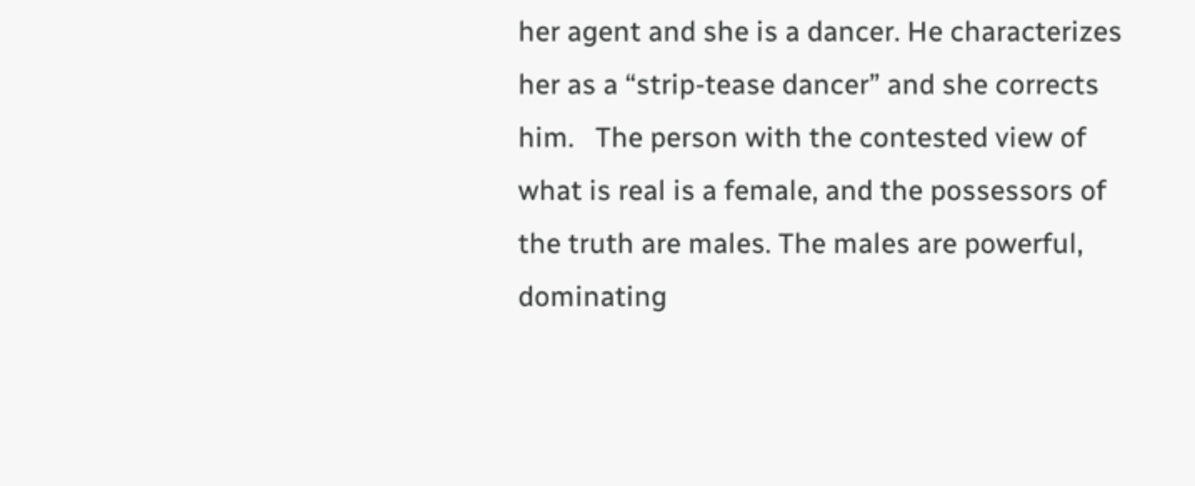her agent and she is a dancer. He characterizes her as a “strip-tease dancer” and she corrects him.   The person with the contested view of what is real is a female, and the possessors of the truth are males. The males are powerful, dominating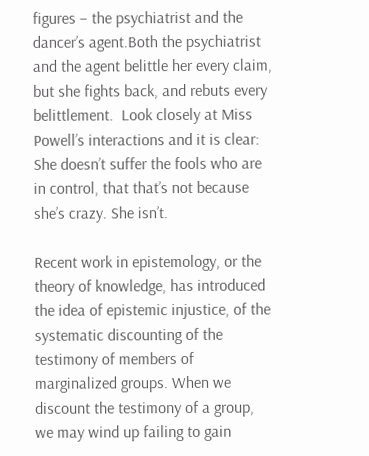figures – the psychiatrist and the dancer’s agent.Both the psychiatrist and the agent belittle her every claim, but she fights back, and rebuts every belittlement.  Look closely at Miss Powell’s interactions and it is clear: She doesn’t suffer the fools who are in control, that that’s not because she’s crazy. She isn’t.

Recent work in epistemology, or the theory of knowledge, has introduced the idea of epistemic injustice, of the systematic discounting of the testimony of members of marginalized groups. When we discount the testimony of a group,  we may wind up failing to gain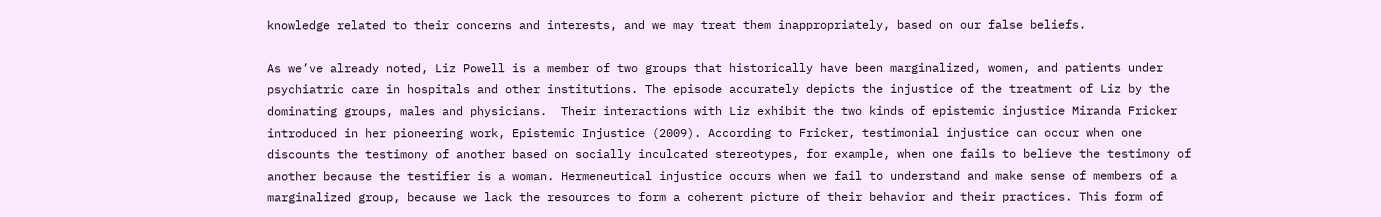knowledge related to their concerns and interests, and we may treat them inappropriately, based on our false beliefs.

As we’ve already noted, Liz Powell is a member of two groups that historically have been marginalized, women, and patients under psychiatric care in hospitals and other institutions. The episode accurately depicts the injustice of the treatment of Liz by the dominating groups, males and physicians.  Their interactions with Liz exhibit the two kinds of epistemic injustice Miranda Fricker introduced in her pioneering work, Epistemic Injustice (2009). According to Fricker, testimonial injustice can occur when one discounts the testimony of another based on socially inculcated stereotypes, for example, when one fails to believe the testimony of another because the testifier is a woman. Hermeneutical injustice occurs when we fail to understand and make sense of members of a marginalized group, because we lack the resources to form a coherent picture of their behavior and their practices. This form of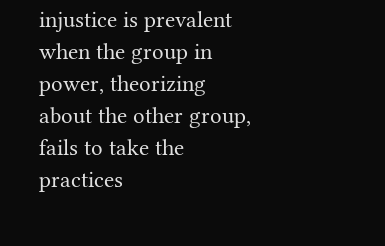injustice is prevalent when the group in power, theorizing about the other group, fails to take the practices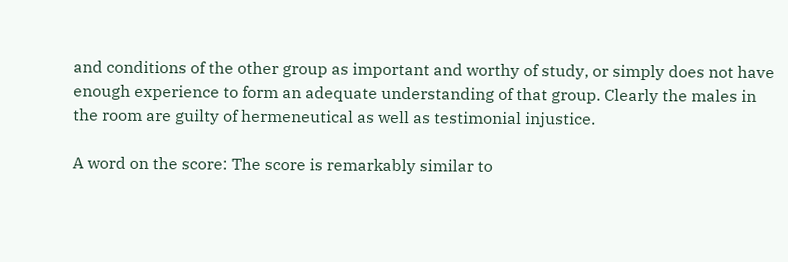and conditions of the other group as important and worthy of study, or simply does not have enough experience to form an adequate understanding of that group. Clearly the males in the room are guilty of hermeneutical as well as testimonial injustice.

A word on the score: The score is remarkably similar to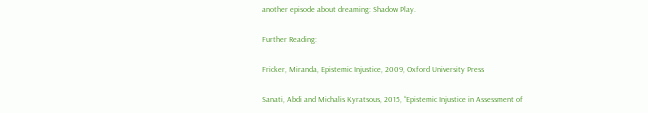another episode about dreaming: Shadow Play.

Further Reading:

Fricker, Miranda, Epistemic Injustice, 2009, Oxford University Press

Sanati, Abdi and Michalis Kyratsous, 2015, “Epistemic Injustice in Assessment of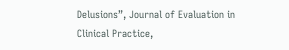Delusions”, Journal of Evaluation in Clinical Practice,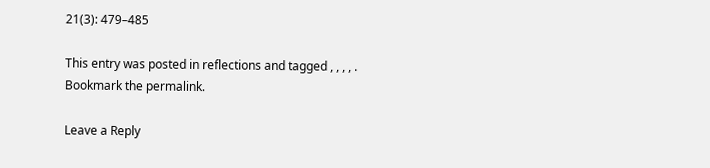21(3): 479–485

This entry was posted in reflections and tagged , , , , . Bookmark the permalink.

Leave a Reply